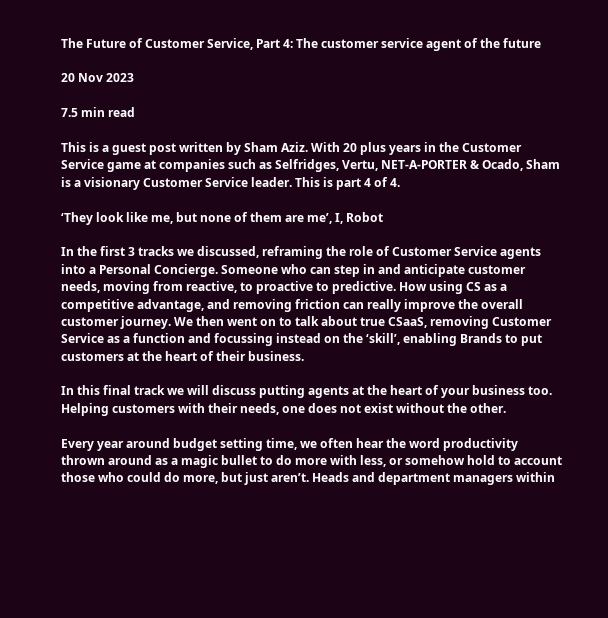The Future of Customer Service, Part 4: The customer service agent of the future

20 Nov 2023

7.5 min read

This is a guest post written by Sham Aziz. With 20 plus years in the Customer Service game at companies such as Selfridges, Vertu, NET-A-PORTER & Ocado, Sham is a visionary Customer Service leader. This is part 4 of 4.

‘They look like me, but none of them are me’, I, Robot

In the first 3 tracks we discussed, reframing the role of Customer Service agents into a Personal Concierge. Someone who can step in and anticipate customer needs, moving from reactive, to proactive to predictive. How using CS as a competitive advantage, and removing friction can really improve the overall customer journey. We then went on to talk about true CSaaS, removing Customer Service as a function and focussing instead on the ‘skill’, enabling Brands to put customers at the heart of their business.

In this final track we will discuss putting agents at the heart of your business too. Helping customers with their needs, one does not exist without the other.

Every year around budget setting time, we often hear the word productivity thrown around as a magic bullet to do more with less, or somehow hold to account those who could do more, but just aren’t. Heads and department managers within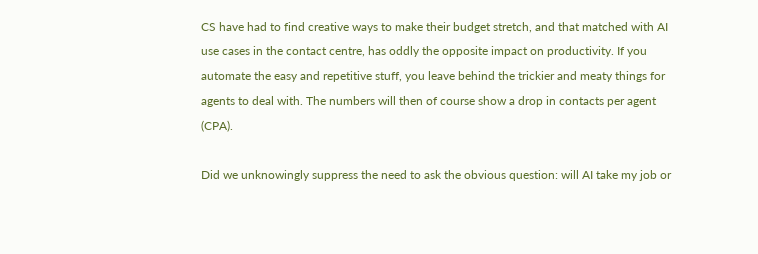CS have had to find creative ways to make their budget stretch, and that matched with AI use cases in the contact centre, has oddly the opposite impact on productivity. If you automate the easy and repetitive stuff, you leave behind the trickier and meaty things for agents to deal with. The numbers will then of course show a drop in contacts per agent (CPA).

Did we unknowingly suppress the need to ask the obvious question: will AI take my job or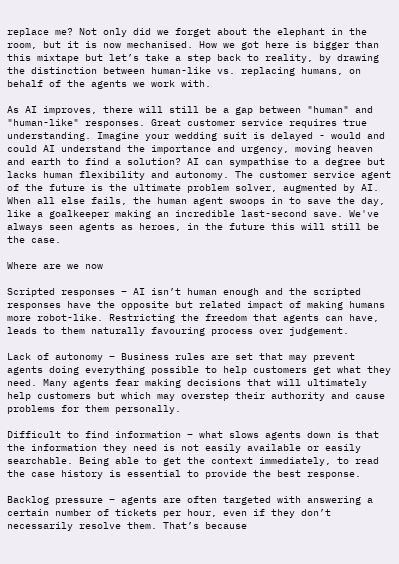replace me? Not only did we forget about the elephant in the room, but it is now mechanised. How we got here is bigger than this mixtape but let’s take a step back to reality, by drawing the distinction between human-like vs. replacing humans, on behalf of the agents we work with.

As AI improves, there will still be a gap between "human" and "human-like" responses. Great customer service requires true understanding. Imagine your wedding suit is delayed - would and could AI understand the importance and urgency, moving heaven and earth to find a solution? AI can sympathise to a degree but lacks human flexibility and autonomy. The customer service agent of the future is the ultimate problem solver, augmented by AI. When all else fails, the human agent swoops in to save the day, like a goalkeeper making an incredible last-second save. We've always seen agents as heroes, in the future this will still be the case.

Where are we now

Scripted responses – AI isn’t human enough and the scripted responses have the opposite but related impact of making humans more robot-like. Restricting the freedom that agents can have, leads to them naturally favouring process over judgement.

Lack of autonomy – Business rules are set that may prevent agents doing everything possible to help customers get what they need. Many agents fear making decisions that will ultimately help customers but which may overstep their authority and cause problems for them personally.

Difficult to find information – what slows agents down is that the information they need is not easily available or easily searchable. Being able to get the context immediately, to read the case history is essential to provide the best response.

Backlog pressure – agents are often targeted with answering a certain number of tickets per hour, even if they don’t necessarily resolve them. That’s because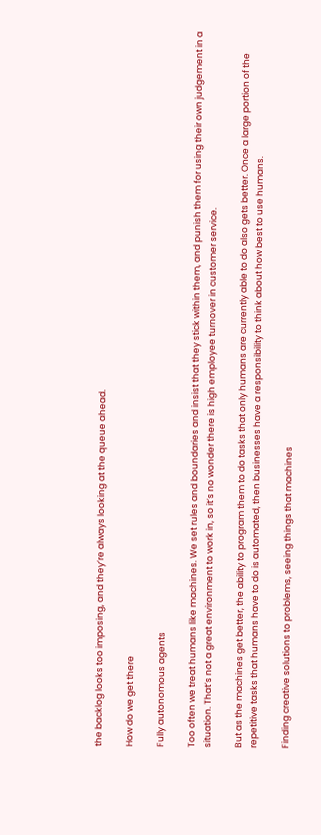the backlog looks too imposing, and they’re always looking at the queue ahead.

How do we get there

Fully autonomous agents

Too often we treat humans like machines. We set rules and boundaries and insist that they stick within them, and punish them for using their own judgement in a situation. That’s not a great environment to work in, so it’s no wonder there is high employee turnover in customer service.

But as the machines get better, the ability to program them to do tasks that only humans are currently able to do also gets better. Once a large portion of the repetitive tasks that humans have to do is automated, then businesses have a responsibility to think about how best to use humans.

Finding creative solutions to problems, seeing things that machines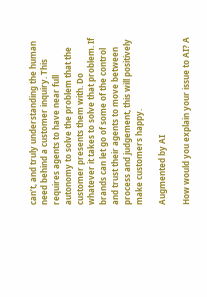can’t, and truly understanding the human need behind a customer inquiry. This requires agents to have near full autonomy to solve the problem that the customer presents them with. Do whatever it takes to solve that problem. If brands can let go of some of the control and trust their agents to move between process and judgement, this will positively make customers happy.

Augmented by AI

How would you explain your issue to AI? A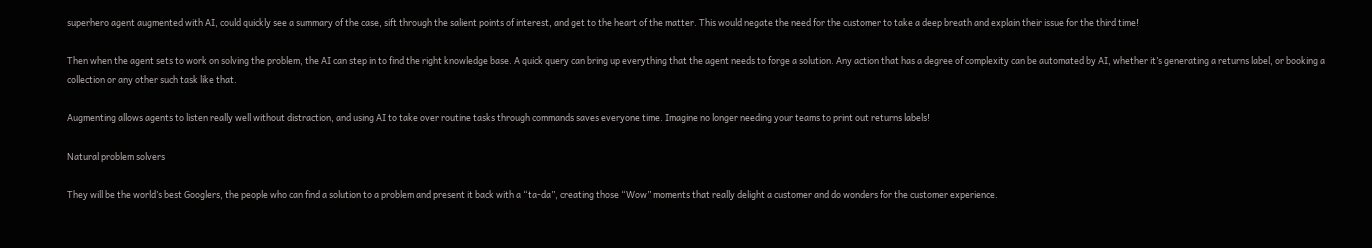superhero agent augmented with AI, could quickly see a summary of the case, sift through the salient points of interest, and get to the heart of the matter. This would negate the need for the customer to take a deep breath and explain their issue for the third time!

Then when the agent sets to work on solving the problem, the AI can step in to find the right knowledge base. A quick query can bring up everything that the agent needs to forge a solution. Any action that has a degree of complexity can be automated by AI, whether it’s generating a returns label, or booking a collection or any other such task like that.

Augmenting allows agents to listen really well without distraction, and using AI to take over routine tasks through commands saves everyone time. Imagine no longer needing your teams to print out returns labels!

Natural problem solvers

They will be the world’s best Googlers, the people who can find a solution to a problem and present it back with a “ta-da”, creating those “Wow” moments that really delight a customer and do wonders for the customer experience.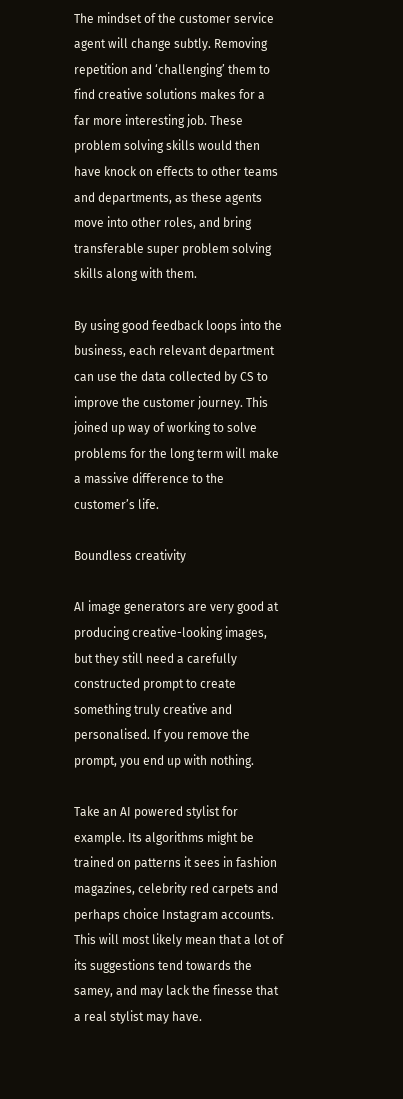The mindset of the customer service agent will change subtly. Removing repetition and ‘challenging’ them to find creative solutions makes for a far more interesting job. These problem solving skills would then have knock on effects to other teams and departments, as these agents move into other roles, and bring transferable super problem solving skills along with them.

By using good feedback loops into the business, each relevant department can use the data collected by CS to improve the customer journey. This joined up way of working to solve problems for the long term will make a massive difference to the customer’s life.

Boundless creativity

AI image generators are very good at producing creative-looking images, but they still need a carefully constructed prompt to create something truly creative and personalised. If you remove the prompt, you end up with nothing.

Take an AI powered stylist for example. Its algorithms might be trained on patterns it sees in fashion magazines, celebrity red carpets and perhaps choice Instagram accounts. This will most likely mean that a lot of its suggestions tend towards the samey, and may lack the finesse that a real stylist may have.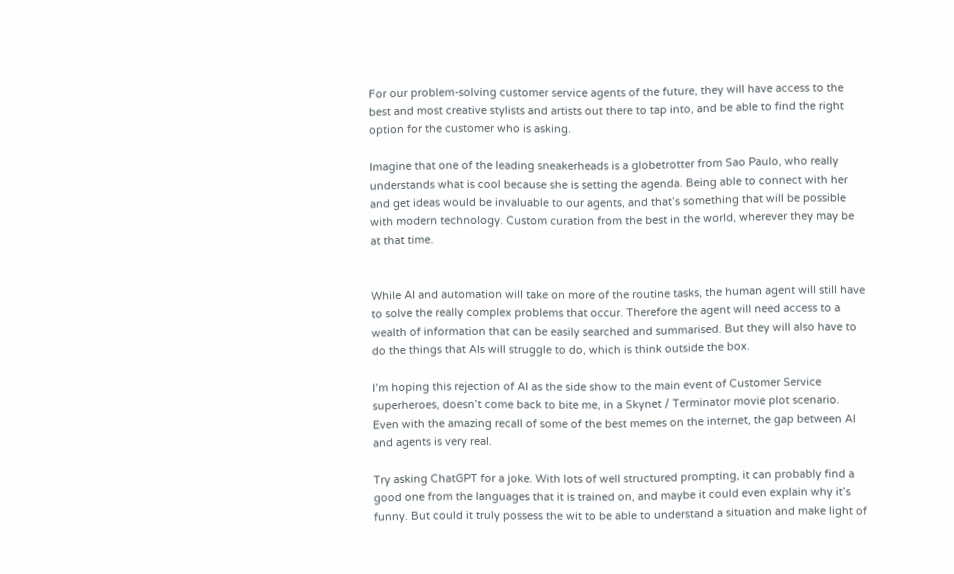For our problem-solving customer service agents of the future, they will have access to the best and most creative stylists and artists out there to tap into, and be able to find the right option for the customer who is asking.

Imagine that one of the leading sneakerheads is a globetrotter from Sao Paulo, who really understands what is cool because she is setting the agenda. Being able to connect with her and get ideas would be invaluable to our agents, and that’s something that will be possible with modern technology. Custom curation from the best in the world, wherever they may be at that time.


While AI and automation will take on more of the routine tasks, the human agent will still have to solve the really complex problems that occur. Therefore the agent will need access to a wealth of information that can be easily searched and summarised. But they will also have to do the things that AIs will struggle to do, which is think outside the box.

I’m hoping this rejection of AI as the side show to the main event of Customer Service superheroes, doesn’t come back to bite me, in a Skynet / Terminator movie plot scenario. Even with the amazing recall of some of the best memes on the internet, the gap between AI and agents is very real.

Try asking ChatGPT for a joke. With lots of well structured prompting, it can probably find a good one from the languages that it is trained on, and maybe it could even explain why it’s funny. But could it truly possess the wit to be able to understand a situation and make light of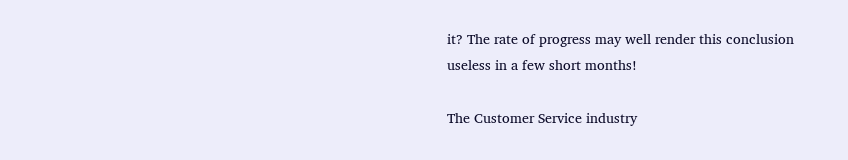it? The rate of progress may well render this conclusion useless in a few short months!

The Customer Service industry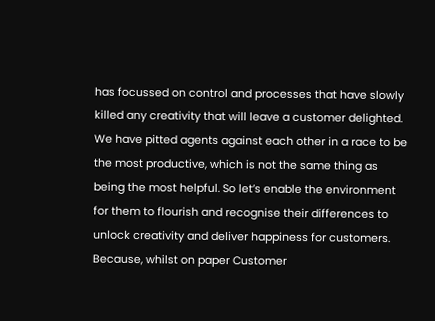has focussed on control and processes that have slowly killed any creativity that will leave a customer delighted. We have pitted agents against each other in a race to be the most productive, which is not the same thing as being the most helpful. So let’s enable the environment for them to flourish and recognise their differences to unlock creativity and deliver happiness for customers. Because, whilst on paper Customer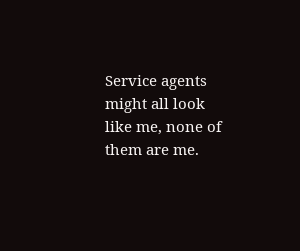Service agents might all look like me, none of them are me.